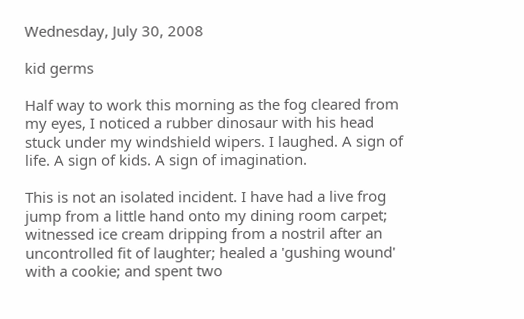Wednesday, July 30, 2008

kid germs

Half way to work this morning as the fog cleared from my eyes, I noticed a rubber dinosaur with his head stuck under my windshield wipers. I laughed. A sign of life. A sign of kids. A sign of imagination.

This is not an isolated incident. I have had a live frog jump from a little hand onto my dining room carpet; witnessed ice cream dripping from a nostril after an uncontrolled fit of laughter; healed a 'gushing wound' with a cookie; and spent two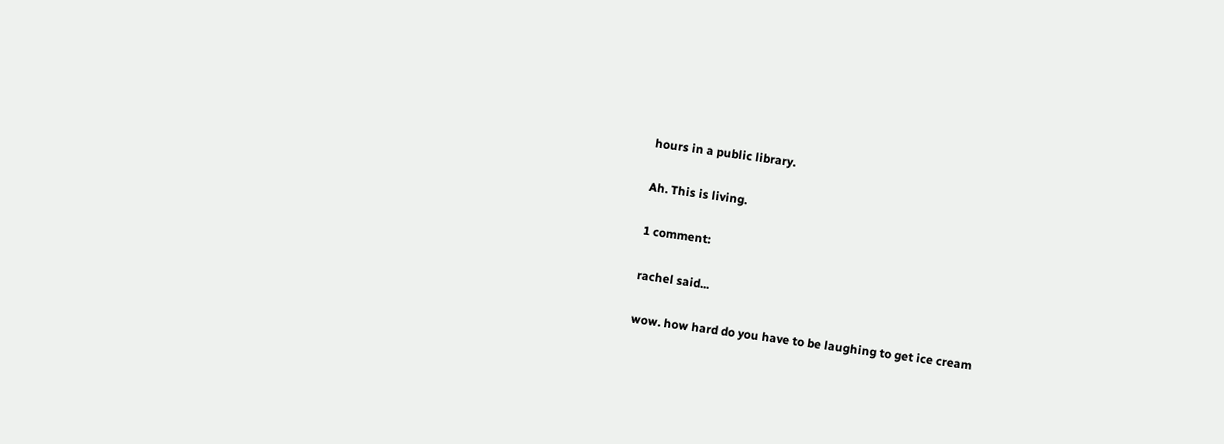hours in a public library.

Ah. This is living.

1 comment:

rachel said...

wow. how hard do you have to be laughing to get ice cream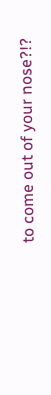to come out of your nose?!?